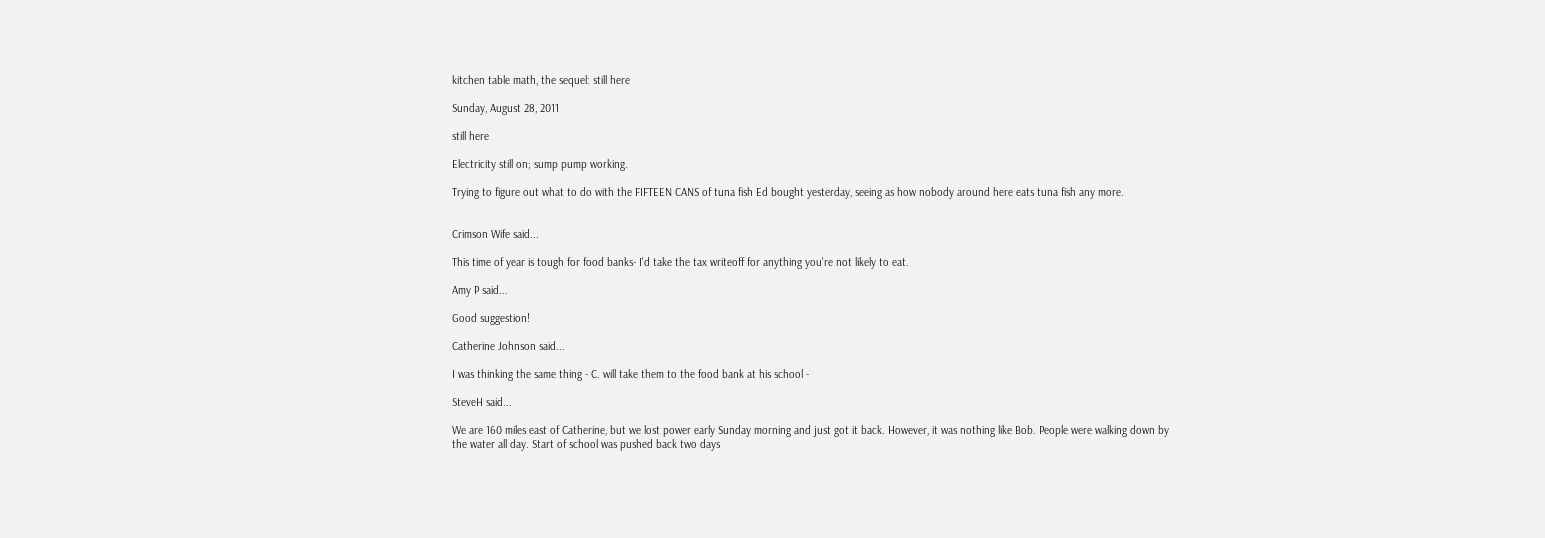kitchen table math, the sequel: still here

Sunday, August 28, 2011

still here

Electricity still on; sump pump working.

Trying to figure out what to do with the FIFTEEN CANS of tuna fish Ed bought yesterday, seeing as how nobody around here eats tuna fish any more.


Crimson Wife said...

This time of year is tough for food banks- I'd take the tax writeoff for anything you're not likely to eat.

Amy P said...

Good suggestion!

Catherine Johnson said...

I was thinking the same thing - C. will take them to the food bank at his school -

SteveH said...

We are 160 miles east of Catherine, but we lost power early Sunday morning and just got it back. However, it was nothing like Bob. People were walking down by the water all day. Start of school was pushed back two days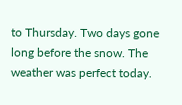to Thursday. Two days gone long before the snow. The weather was perfect today.